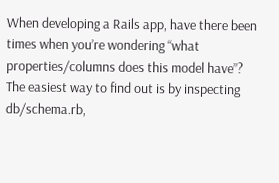When developing a Rails app, have there been times when you’re wondering “what properties/columns does this model have”? The easiest way to find out is by inspecting db/schema.rb,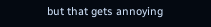but that gets annoying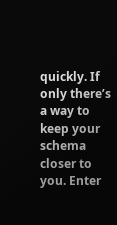quickly. If only there’s a way to keep your schema closer to you. Enter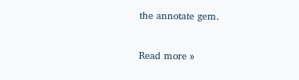the annotate gem.

Read more »